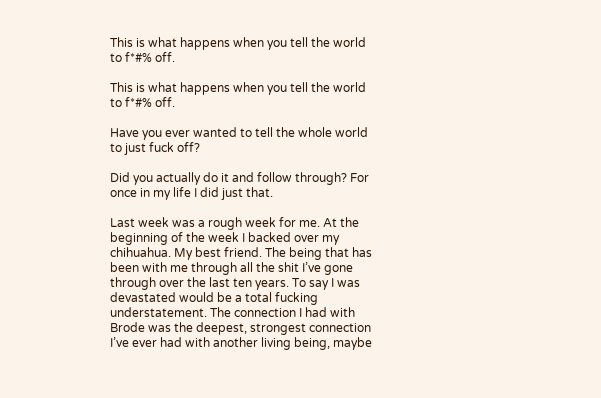This is what happens when you tell the world to f*#% off.

This is what happens when you tell the world to f*#% off.

Have you ever wanted to tell the whole world to just fuck off?

Did you actually do it and follow through? For once in my life I did just that.

Last week was a rough week for me. At the beginning of the week I backed over my chihuahua. My best friend. The being that has been with me through all the shit I’ve gone through over the last ten years. To say I was devastated would be a total fucking understatement. The connection I had with Brode was the deepest, strongest connection I’ve ever had with another living being, maybe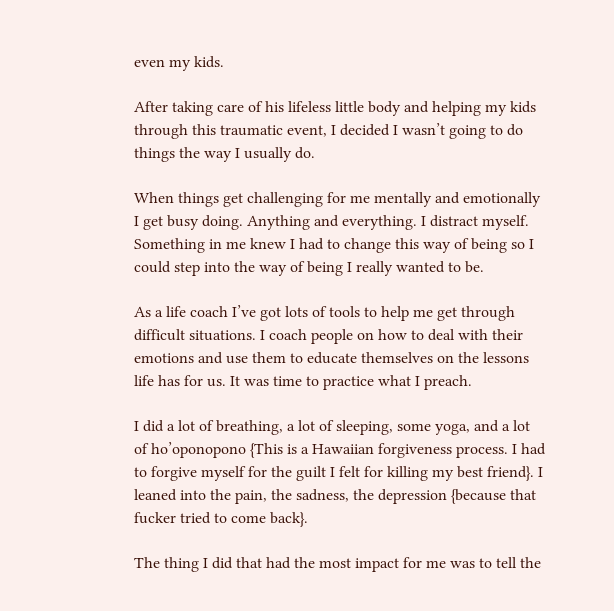even my kids.

After taking care of his lifeless little body and helping my kids through this traumatic event, I decided I wasn’t going to do things the way I usually do.

When things get challenging for me mentally and emotionally I get busy doing. Anything and everything. I distract myself. Something in me knew I had to change this way of being so I could step into the way of being I really wanted to be.

As a life coach I’ve got lots of tools to help me get through difficult situations. I coach people on how to deal with their emotions and use them to educate themselves on the lessons life has for us. It was time to practice what I preach.

I did a lot of breathing, a lot of sleeping, some yoga, and a lot of ho’oponopono {This is a Hawaiian forgiveness process. I had to forgive myself for the guilt I felt for killing my best friend}. I leaned into the pain, the sadness, the depression {because that fucker tried to come back}.

The thing I did that had the most impact for me was to tell the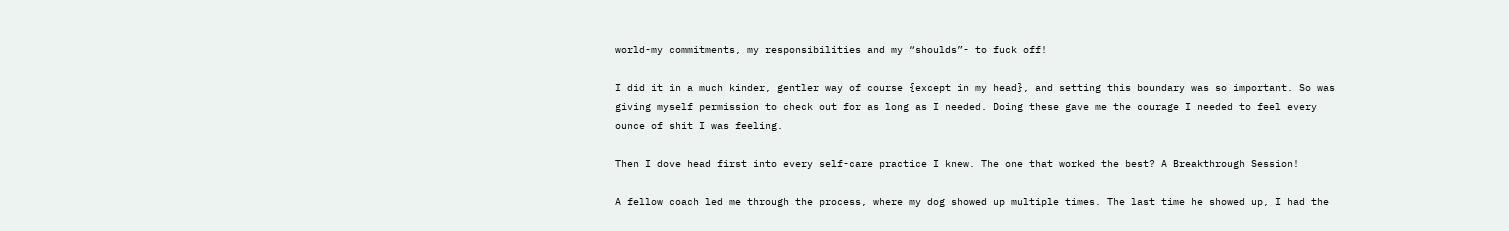world-my commitments, my responsibilities and my “shoulds”- to fuck off!

I did it in a much kinder, gentler way of course {except in my head}, and setting this boundary was so important. So was giving myself permission to check out for as long as I needed. Doing these gave me the courage I needed to feel every ounce of shit I was feeling.

Then I dove head first into every self-care practice I knew. The one that worked the best? A Breakthrough Session!

A fellow coach led me through the process, where my dog showed up multiple times. The last time he showed up, I had the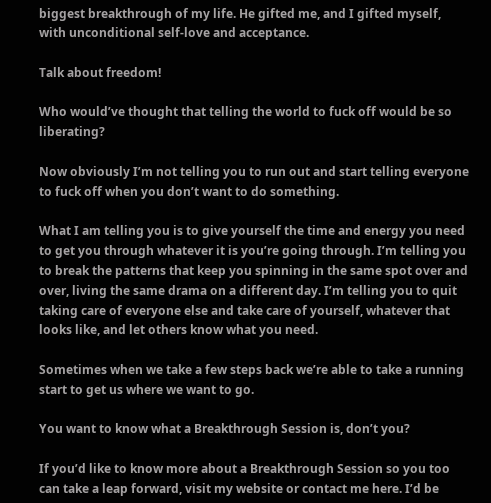biggest breakthrough of my life. He gifted me, and I gifted myself, with unconditional self-love and acceptance.

Talk about freedom!

Who would’ve thought that telling the world to fuck off would be so liberating?

Now obviously I’m not telling you to run out and start telling everyone to fuck off when you don’t want to do something.

What I am telling you is to give yourself the time and energy you need to get you through whatever it is you’re going through. I’m telling you to break the patterns that keep you spinning in the same spot over and over, living the same drama on a different day. I’m telling you to quit taking care of everyone else and take care of yourself, whatever that looks like, and let others know what you need.

Sometimes when we take a few steps back we’re able to take a running start to get us where we want to go.

You want to know what a Breakthrough Session is, don’t you?

If you’d like to know more about a Breakthrough Session so you too can take a leap forward, visit my website or contact me here. I’d be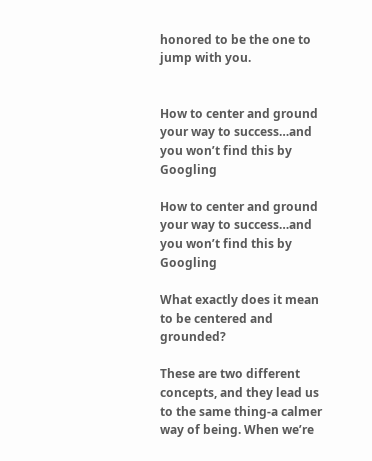honored to be the one to jump with you.


How to center and ground your way to success…and you won’t find this by Googling

How to center and ground your way to success…and you won’t find this by Googling

What exactly does it mean to be centered and grounded?

These are two different concepts, and they lead us to the same thing-a calmer way of being. When we’re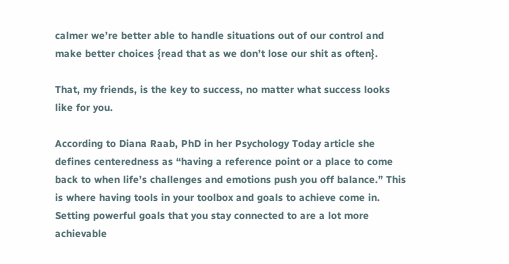calmer we’re better able to handle situations out of our control and make better choices {read that as we don’t lose our shit as often}.

That, my friends, is the key to success, no matter what success looks like for you.

According to Diana Raab, PhD in her Psychology Today article she defines centeredness as “having a reference point or a place to come back to when life’s challenges and emotions push you off balance.” This is where having tools in your toolbox and goals to achieve come in. Setting powerful goals that you stay connected to are a lot more achievable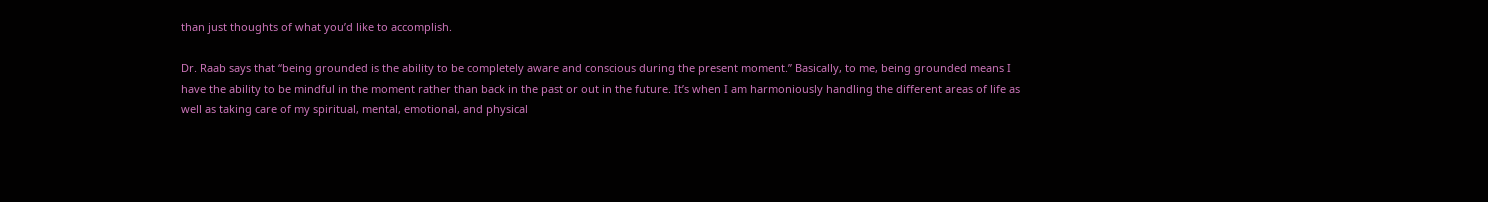than just thoughts of what you’d like to accomplish.

Dr. Raab says that “being grounded is the ability to be completely aware and conscious during the present moment.” Basically, to me, being grounded means I have the ability to be mindful in the moment rather than back in the past or out in the future. It’s when I am harmoniously handling the different areas of life as well as taking care of my spiritual, mental, emotional, and physical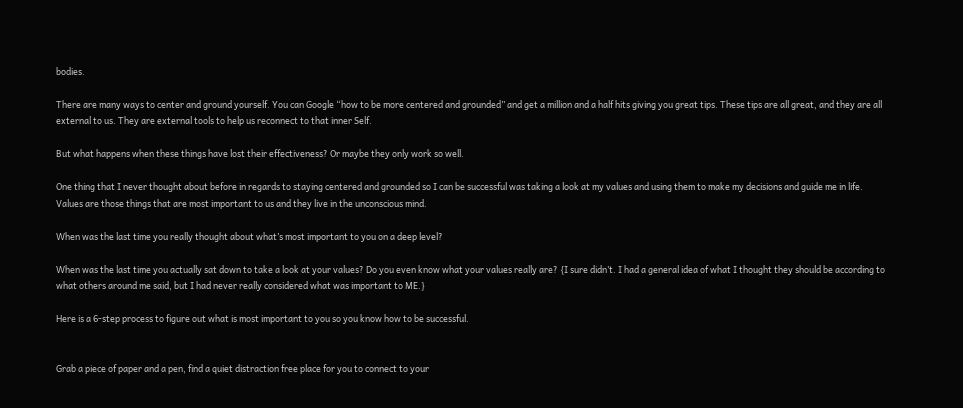bodies.

There are many ways to center and ground yourself. You can Google “how to be more centered and grounded” and get a million and a half hits giving you great tips. These tips are all great, and they are all external to us. They are external tools to help us reconnect to that inner Self.

But what happens when these things have lost their effectiveness? Or maybe they only work so well.

One thing that I never thought about before in regards to staying centered and grounded so I can be successful was taking a look at my values and using them to make my decisions and guide me in life. Values are those things that are most important to us and they live in the unconscious mind.

When was the last time you really thought about what’s most important to you on a deep level?

When was the last time you actually sat down to take a look at your values? Do you even know what your values really are? {I sure didn’t. I had a general idea of what I thought they should be according to what others around me said, but I had never really considered what was important to ME.}

Here is a 6-step process to figure out what is most important to you so you know how to be successful.


Grab a piece of paper and a pen, find a quiet distraction free place for you to connect to your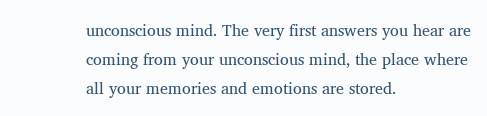unconscious mind. The very first answers you hear are coming from your unconscious mind, the place where all your memories and emotions are stored.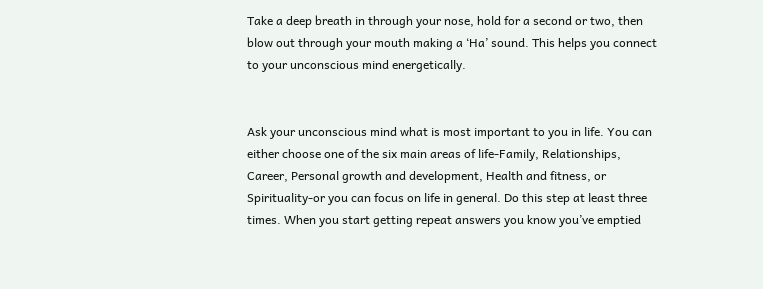Take a deep breath in through your nose, hold for a second or two, then blow out through your mouth making a ‘Ha’ sound. This helps you connect to your unconscious mind energetically.


Ask your unconscious mind what is most important to you in life. You can either choose one of the six main areas of life-Family, Relationships, Career, Personal growth and development, Health and fitness, or Spirituality-or you can focus on life in general. Do this step at least three times. When you start getting repeat answers you know you’ve emptied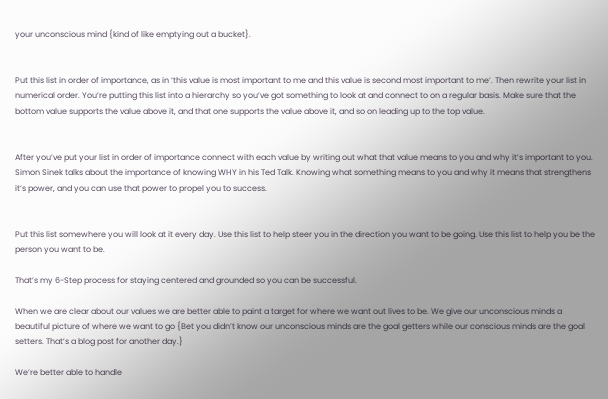your unconscious mind {kind of like emptying out a bucket}.


Put this list in order of importance, as in ‘this value is most important to me and this value is second most important to me’. Then rewrite your list in numerical order. You’re putting this list into a hierarchy so you’ve got something to look at and connect to on a regular basis. Make sure that the bottom value supports the value above it, and that one supports the value above it, and so on leading up to the top value.


After you’ve put your list in order of importance connect with each value by writing out what that value means to you and why it’s important to you. Simon Sinek talks about the importance of knowing WHY in his Ted Talk. Knowing what something means to you and why it means that strengthens it’s power, and you can use that power to propel you to success.


Put this list somewhere you will look at it every day. Use this list to help steer you in the direction you want to be going. Use this list to help you be the person you want to be.

That’s my 6-Step process for staying centered and grounded so you can be successful.

When we are clear about our values we are better able to paint a target for where we want out lives to be. We give our unconscious minds a beautiful picture of where we want to go {Bet you didn’t know our unconscious minds are the goal getters while our conscious minds are the goal setters. That’s a blog post for another day.}

We’re better able to handle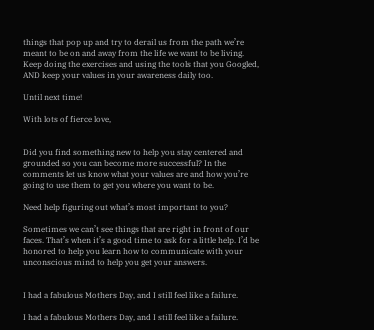things that pop up and try to derail us from the path we’re meant to be on and away from the life we want to be living. Keep doing the exercises and using the tools that you Googled, AND keep your values in your awareness daily too.

Until next time!

With lots of fierce love,


Did you find something new to help you stay centered and grounded so you can become more successful? In the comments let us know what your values are and how you’re going to use them to get you where you want to be.

Need help figuring out what’s most important to you?

Sometimes we can’t see things that are right in front of our faces. That’s when it’s a good time to ask for a little help. I’d be honored to help you learn how to communicate with your unconscious mind to help you get your answers.


I had a fabulous Mothers Day, and I still feel like a failure.

I had a fabulous Mothers Day, and I still feel like a failure.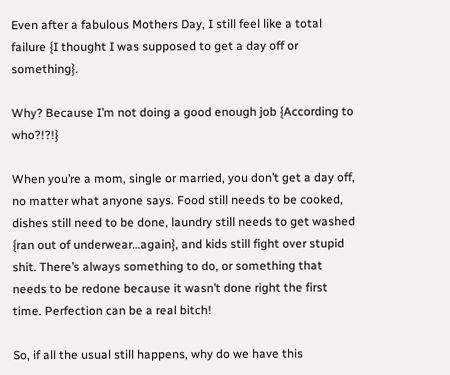Even after a fabulous Mothers Day, I still feel like a total failure {I thought I was supposed to get a day off or something}.

Why? Because I’m not doing a good enough job {According to who?!?!}

When you’re a mom, single or married, you don’t get a day off, no matter what anyone says. Food still needs to be cooked, dishes still need to be done, laundry still needs to get washed {ran out of underwear…again}, and kids still fight over stupid shit. There’s always something to do, or something that needs to be redone because it wasn’t done right the first time. Perfection can be a real bitch!

So, if all the usual still happens, why do we have this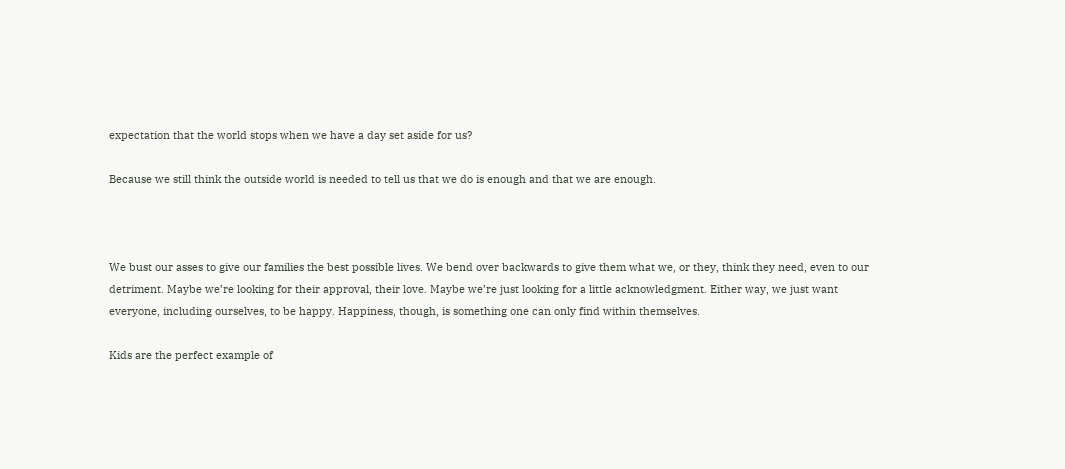expectation that the world stops when we have a day set aside for us?

Because we still think the outside world is needed to tell us that we do is enough and that we are enough.



We bust our asses to give our families the best possible lives. We bend over backwards to give them what we, or they, think they need, even to our detriment. Maybe we’re looking for their approval, their love. Maybe we’re just looking for a little acknowledgment. Either way, we just want everyone, including ourselves, to be happy. Happiness, though, is something one can only find within themselves.

Kids are the perfect example of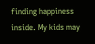finding happiness inside. My kids may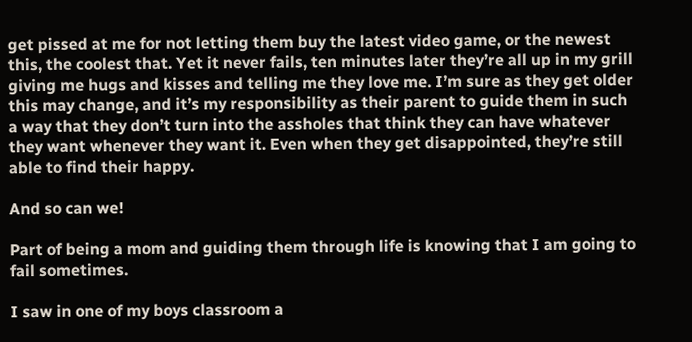get pissed at me for not letting them buy the latest video game, or the newest this, the coolest that. Yet it never fails, ten minutes later they’re all up in my grill giving me hugs and kisses and telling me they love me. I’m sure as they get older this may change, and it’s my responsibility as their parent to guide them in such a way that they don’t turn into the assholes that think they can have whatever they want whenever they want it. Even when they get disappointed, they’re still able to find their happy.

And so can we!

Part of being a mom and guiding them through life is knowing that I am going to fail sometimes.

I saw in one of my boys classroom a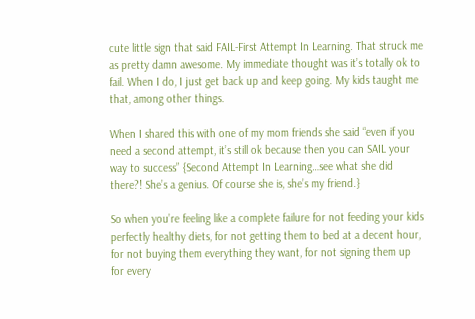cute little sign that said FAIL-First Attempt In Learning. That struck me as pretty damn awesome. My immediate thought was it’s totally ok to fail. When I do, I just get back up and keep going. My kids taught me that, among other things.

When I shared this with one of my mom friends she said “even if you need a second attempt, it’s still ok because then you can SAIL your way to success” {Second Attempt In Learning…see what she did there?! She’s a genius. Of course she is, she’s my friend.}

So when you’re feeling like a complete failure for not feeding your kids perfectly healthy diets, for not getting them to bed at a decent hour, for not buying them everything they want, for not signing them up for every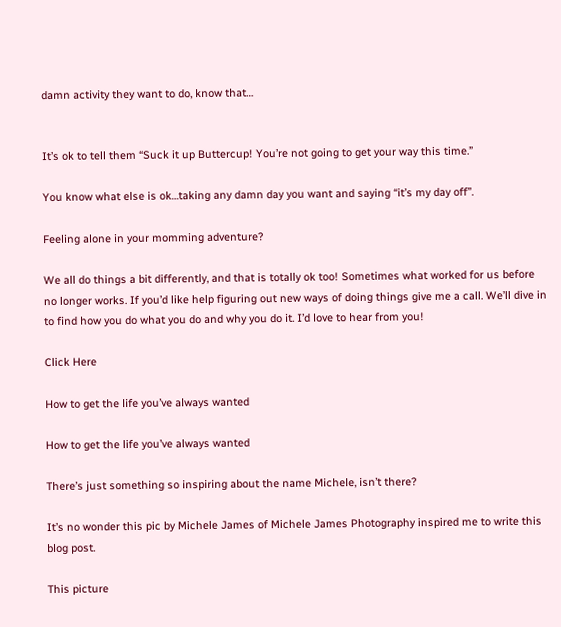damn activity they want to do, know that…


It’s ok to tell them “Suck it up Buttercup! You’re not going to get your way this time.”

You know what else is ok…taking any damn day you want and saying “it’s my day off”.

Feeling alone in your momming adventure?

We all do things a bit differently, and that is totally ok too! Sometimes what worked for us before no longer works. If you’d like help figuring out new ways of doing things give me a call. We’ll dive in to find how you do what you do and why you do it. I’d love to hear from you!

Click Here

How to get the life you’ve always wanted

How to get the life you’ve always wanted

There’s just something so inspiring about the name Michele, isn’t there?

It’s no wonder this pic by Michele James of Michele James Photography inspired me to write this blog post.

This picture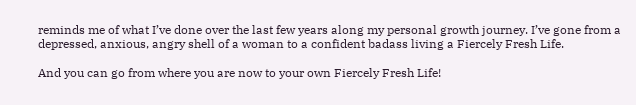reminds me of what I’ve done over the last few years along my personal growth journey. I’ve gone from a depressed, anxious, angry shell of a woman to a confident badass living a Fiercely Fresh Life.

And you can go from where you are now to your own Fiercely Fresh Life!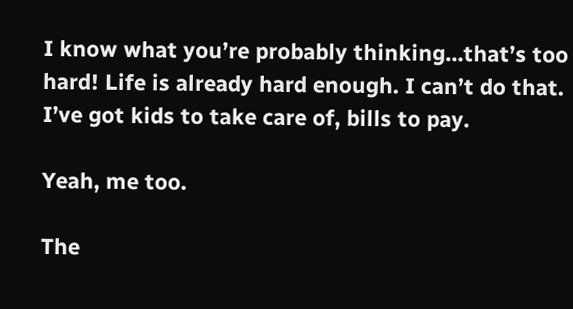I know what you’re probably thinking…that’s too hard! Life is already hard enough. I can’t do that. I’ve got kids to take care of, bills to pay.

Yeah, me too.

The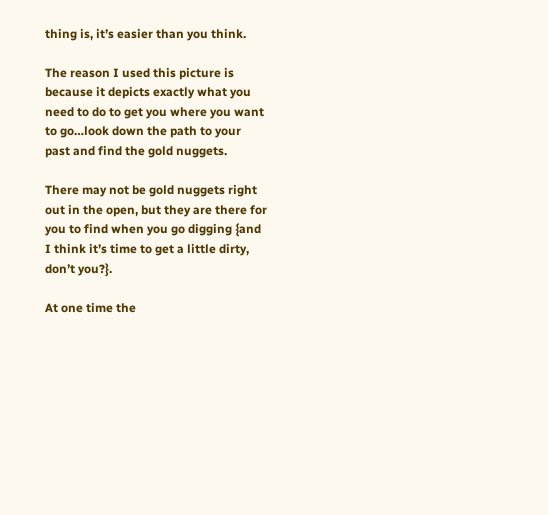thing is, it’s easier than you think.

The reason I used this picture is because it depicts exactly what you need to do to get you where you want to go…look down the path to your past and find the gold nuggets.

There may not be gold nuggets right out in the open, but they are there for you to find when you go digging {and I think it’s time to get a little dirty, don’t you?}.

At one time the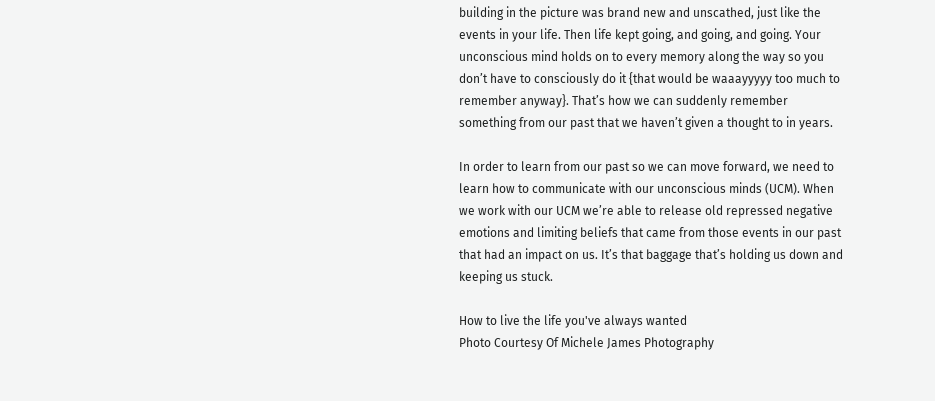building in the picture was brand new and unscathed, just like the events in your life. Then life kept going, and going, and going. Your unconscious mind holds on to every memory along the way so you don’t have to consciously do it {that would be waaayyyyy too much to remember anyway}. That’s how we can suddenly remember something from our past that we haven’t given a thought to in years.

In order to learn from our past so we can move forward, we need to learn how to communicate with our unconscious minds (UCM). When we work with our UCM we’re able to release old repressed negative emotions and limiting beliefs that came from those events in our past that had an impact on us. It’s that baggage that’s holding us down and keeping us stuck.

How to live the life you've always wanted
Photo Courtesy Of Michele James Photography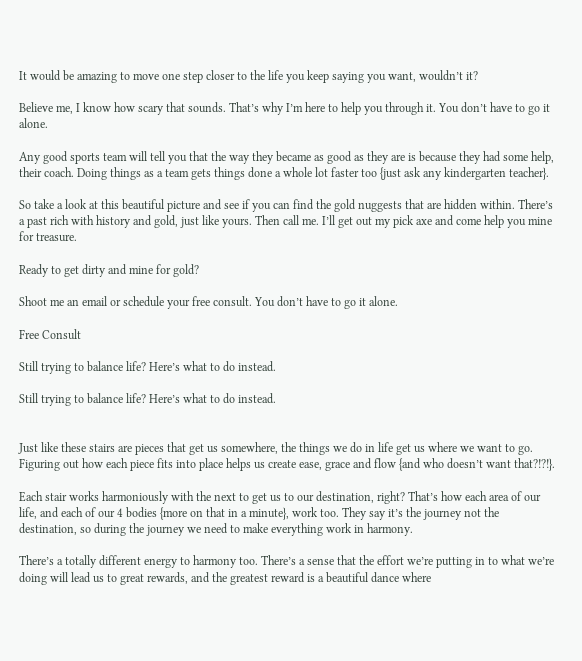It would be amazing to move one step closer to the life you keep saying you want, wouldn’t it?

Believe me, I know how scary that sounds. That’s why I’m here to help you through it. You don’t have to go it alone.

Any good sports team will tell you that the way they became as good as they are is because they had some help, their coach. Doing things as a team gets things done a whole lot faster too {just ask any kindergarten teacher}.

So take a look at this beautiful picture and see if you can find the gold nuggests that are hidden within. There’s a past rich with history and gold, just like yours. Then call me. I’ll get out my pick axe and come help you mine for treasure.

Ready to get dirty and mine for gold?

Shoot me an email or schedule your free consult. You don’t have to go it alone.

Free Consult

Still trying to balance life? Here’s what to do instead.

Still trying to balance life? Here’s what to do instead.


Just like these stairs are pieces that get us somewhere, the things we do in life get us where we want to go. Figuring out how each piece fits into place helps us create ease, grace and flow {and who doesn’t want that?!?!}.

Each stair works harmoniously with the next to get us to our destination, right? That’s how each area of our life, and each of our 4 bodies {more on that in a minute}, work too. They say it’s the journey not the destination, so during the journey we need to make everything work in harmony.

There’s a totally different energy to harmony too. There’s a sense that the effort we’re putting in to what we’re doing will lead us to great rewards, and the greatest reward is a beautiful dance where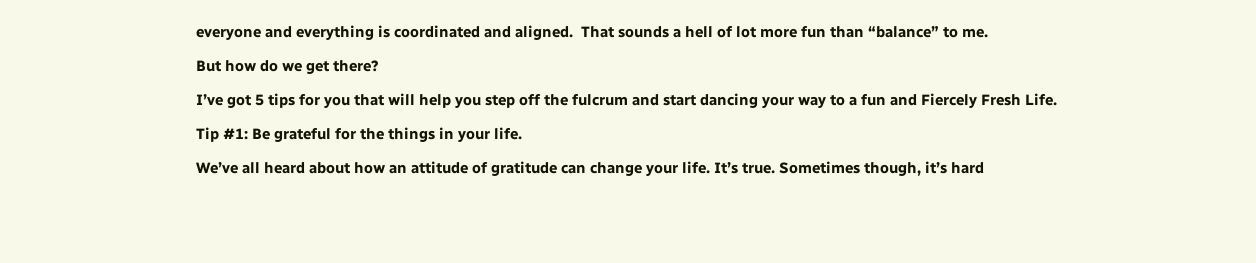everyone and everything is coordinated and aligned.  That sounds a hell of lot more fun than “balance” to me.

But how do we get there?

I’ve got 5 tips for you that will help you step off the fulcrum and start dancing your way to a fun and Fiercely Fresh Life.

Tip #1: Be grateful for the things in your life.

We’ve all heard about how an attitude of gratitude can change your life. It’s true. Sometimes though, it’s hard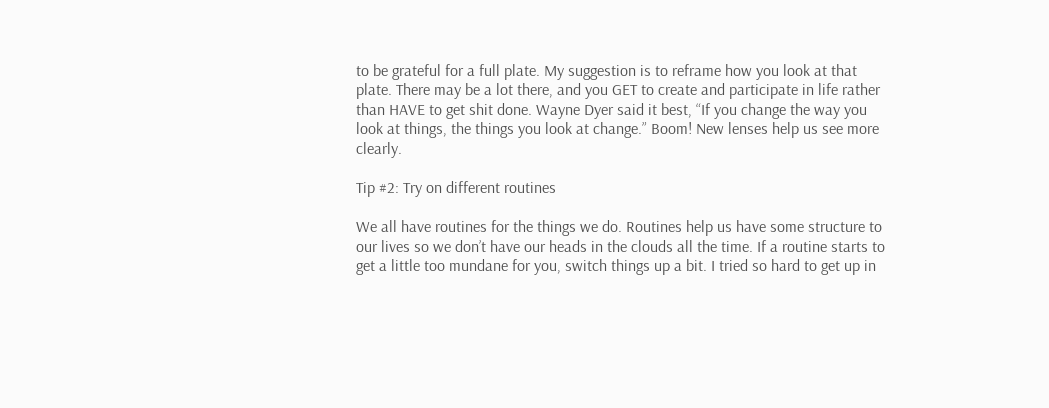to be grateful for a full plate. My suggestion is to reframe how you look at that plate. There may be a lot there, and you GET to create and participate in life rather than HAVE to get shit done. Wayne Dyer said it best, “If you change the way you look at things, the things you look at change.” Boom! New lenses help us see more clearly.

Tip #2: Try on different routines

We all have routines for the things we do. Routines help us have some structure to our lives so we don’t have our heads in the clouds all the time. If a routine starts to get a little too mundane for you, switch things up a bit. I tried so hard to get up in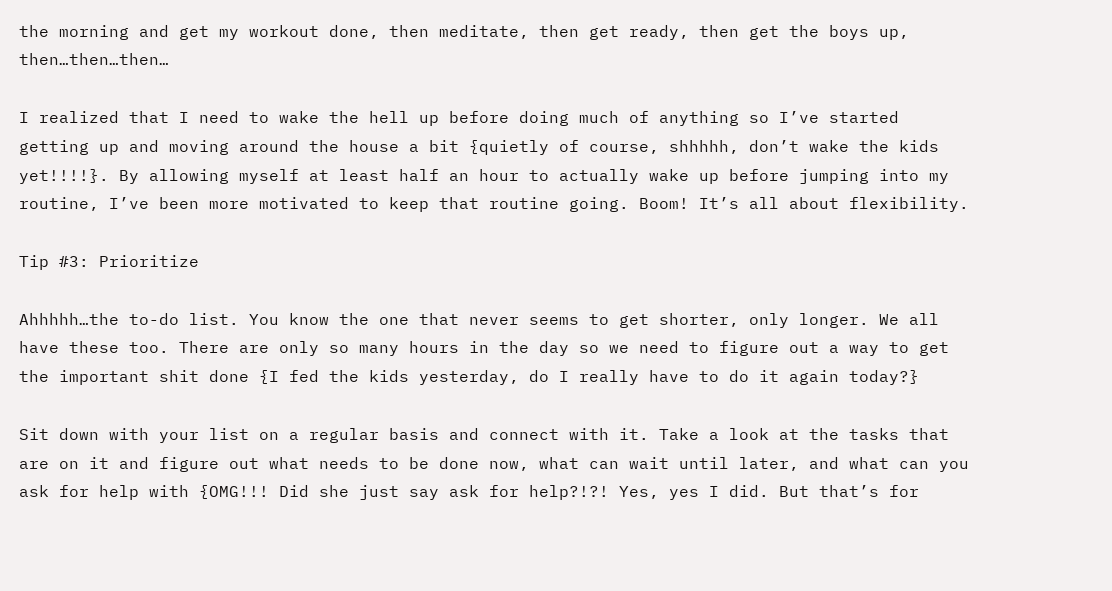the morning and get my workout done, then meditate, then get ready, then get the boys up, then…then…then…

I realized that I need to wake the hell up before doing much of anything so I’ve started getting up and moving around the house a bit {quietly of course, shhhhh, don’t wake the kids yet!!!!}. By allowing myself at least half an hour to actually wake up before jumping into my routine, I’ve been more motivated to keep that routine going. Boom! It’s all about flexibility.

Tip #3: Prioritize

Ahhhhh…the to-do list. You know the one that never seems to get shorter, only longer. We all have these too. There are only so many hours in the day so we need to figure out a way to get the important shit done {I fed the kids yesterday, do I really have to do it again today?}

Sit down with your list on a regular basis and connect with it. Take a look at the tasks that are on it and figure out what needs to be done now, what can wait until later, and what can you ask for help with {OMG!!! Did she just say ask for help?!?! Yes, yes I did. But that’s for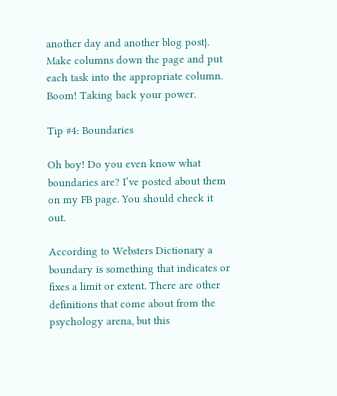another day and another blog post}. Make columns down the page and put each task into the appropriate column. Boom! Taking back your power.

Tip #4: Boundaries

Oh boy! Do you even know what boundaries are? I’ve posted about them on my FB page. You should check it out.

According to Websters Dictionary a boundary is something that indicates or fixes a limit or extent. There are other definitions that come about from the psychology arena, but this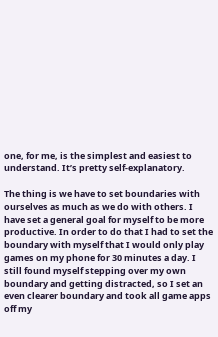one, for me, is the simplest and easiest to understand. It’s pretty self-explanatory.

The thing is we have to set boundaries with ourselves as much as we do with others. I have set a general goal for myself to be more productive. In order to do that I had to set the boundary with myself that I would only play games on my phone for 30 minutes a day. I still found myself stepping over my own boundary and getting distracted, so I set an even clearer boundary and took all game apps off my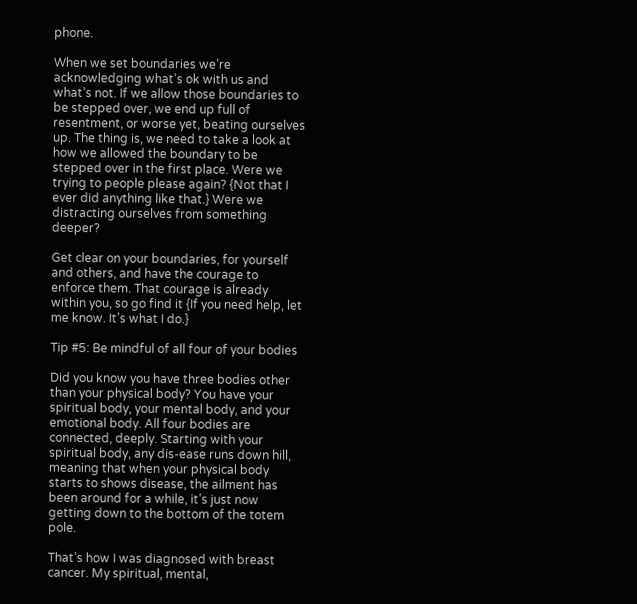phone.

When we set boundaries we’re acknowledging what’s ok with us and what’s not. If we allow those boundaries to be stepped over, we end up full of resentment, or worse yet, beating ourselves up. The thing is, we need to take a look at how we allowed the boundary to be stepped over in the first place. Were we trying to people please again? {Not that I ever did anything like that.} Were we distracting ourselves from something deeper?

Get clear on your boundaries, for yourself and others, and have the courage to enforce them. That courage is already within you, so go find it {If you need help, let me know. It’s what I do.}

Tip #5: Be mindful of all four of your bodies

Did you know you have three bodies other than your physical body? You have your spiritual body, your mental body, and your emotional body. All four bodies are connected, deeply. Starting with your spiritual body, any dis-ease runs down hill, meaning that when your physical body starts to shows disease, the ailment has been around for a while, it’s just now getting down to the bottom of the totem pole.

That’s how I was diagnosed with breast cancer. My spiritual, mental,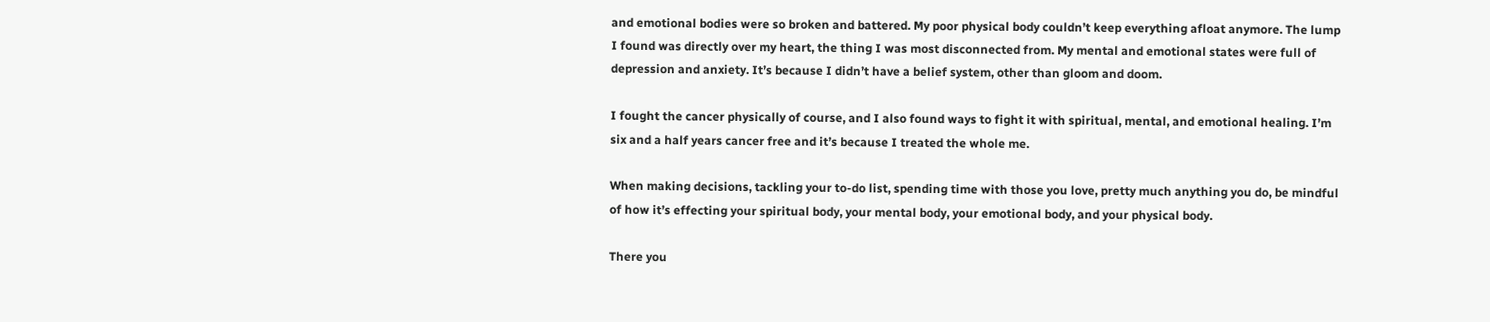and emotional bodies were so broken and battered. My poor physical body couldn’t keep everything afloat anymore. The lump I found was directly over my heart, the thing I was most disconnected from. My mental and emotional states were full of depression and anxiety. It’s because I didn’t have a belief system, other than gloom and doom.

I fought the cancer physically of course, and I also found ways to fight it with spiritual, mental, and emotional healing. I’m six and a half years cancer free and it’s because I treated the whole me.

When making decisions, tackling your to-do list, spending time with those you love, pretty much anything you do, be mindful of how it’s effecting your spiritual body, your mental body, your emotional body, and your physical body.

There you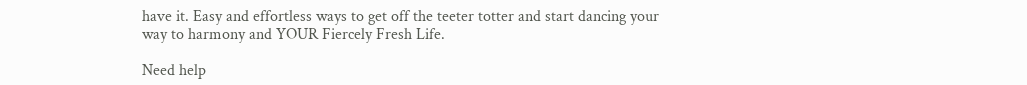have it. Easy and effortless ways to get off the teeter totter and start dancing your way to harmony and YOUR Fiercely Fresh Life.

Need help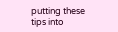putting these tips into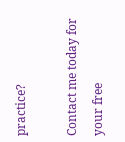practice?

Contact me today for your free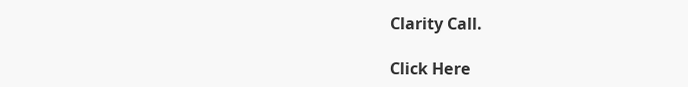Clarity Call.

Click Here